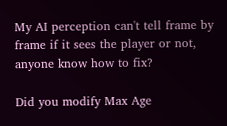My AI perception can't tell frame by frame if it sees the player or not, anyone know how to fix?

Did you modify Max Age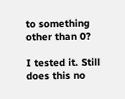to something other than 0?

I tested it. Still does this no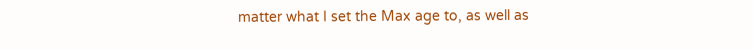matter what I set the Max age to, as well as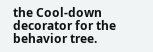the Cool-down decorator for the behavior tree.